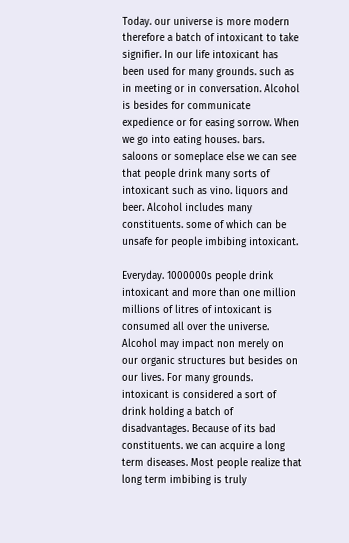Today. our universe is more modern therefore a batch of intoxicant to take signifier. In our life intoxicant has been used for many grounds. such as in meeting or in conversation. Alcohol is besides for communicate expedience or for easing sorrow. When we go into eating houses. bars. saloons or someplace else we can see that people drink many sorts of intoxicant such as vino. liquors and beer. Alcohol includes many constituents. some of which can be unsafe for people imbibing intoxicant.

Everyday. 1000000s people drink intoxicant and more than one million millions of litres of intoxicant is consumed all over the universe. Alcohol may impact non merely on our organic structures but besides on our lives. For many grounds. intoxicant is considered a sort of drink holding a batch of disadvantages. Because of its bad constituents. we can acquire a long term diseases. Most people realize that long term imbibing is truly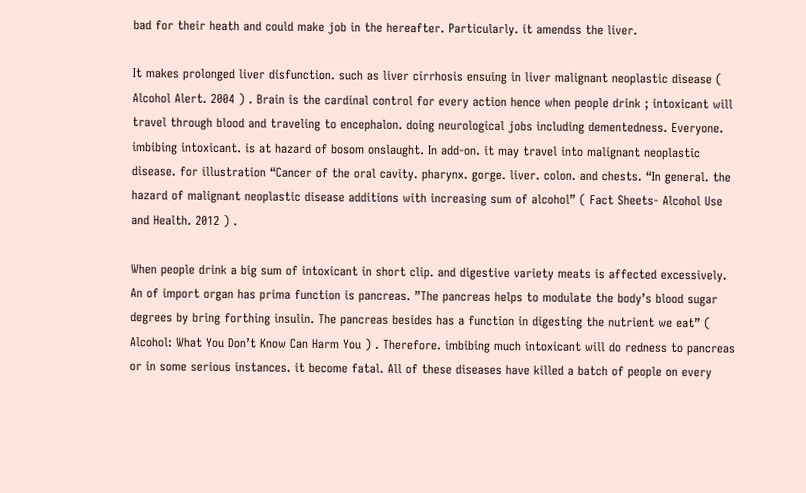bad for their heath and could make job in the hereafter. Particularly. it amendss the liver.

It makes prolonged liver disfunction. such as liver cirrhosis ensuing in liver malignant neoplastic disease ( Alcohol Alert. 2004 ) . Brain is the cardinal control for every action hence when people drink ; intoxicant will travel through blood and traveling to encephalon. doing neurological jobs including dementedness. Everyone. imbibing intoxicant. is at hazard of bosom onslaught. In add-on. it may travel into malignant neoplastic disease. for illustration “Cancer of the oral cavity. pharynx. gorge. liver. colon. and chests. “In general. the hazard of malignant neoplastic disease additions with increasing sum of alcohol” ( Fact Sheets- Alcohol Use and Health. 2012 ) .

When people drink a big sum of intoxicant in short clip. and digestive variety meats is affected excessively. An of import organ has prima function is pancreas. ”The pancreas helps to modulate the body’s blood sugar degrees by bring forthing insulin. The pancreas besides has a function in digesting the nutrient we eat” ( Alcohol: What You Don’t Know Can Harm You ) . Therefore. imbibing much intoxicant will do redness to pancreas or in some serious instances. it become fatal. All of these diseases have killed a batch of people on every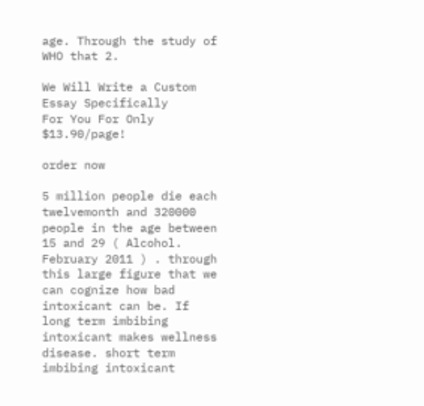age. Through the study of WHO that 2.

We Will Write a Custom Essay Specifically
For You For Only $13.90/page!

order now

5 million people die each twelvemonth and 320000 people in the age between 15 and 29 ( Alcohol. February 2011 ) . through this large figure that we can cognize how bad intoxicant can be. If long term imbibing intoxicant makes wellness disease. short term imbibing intoxicant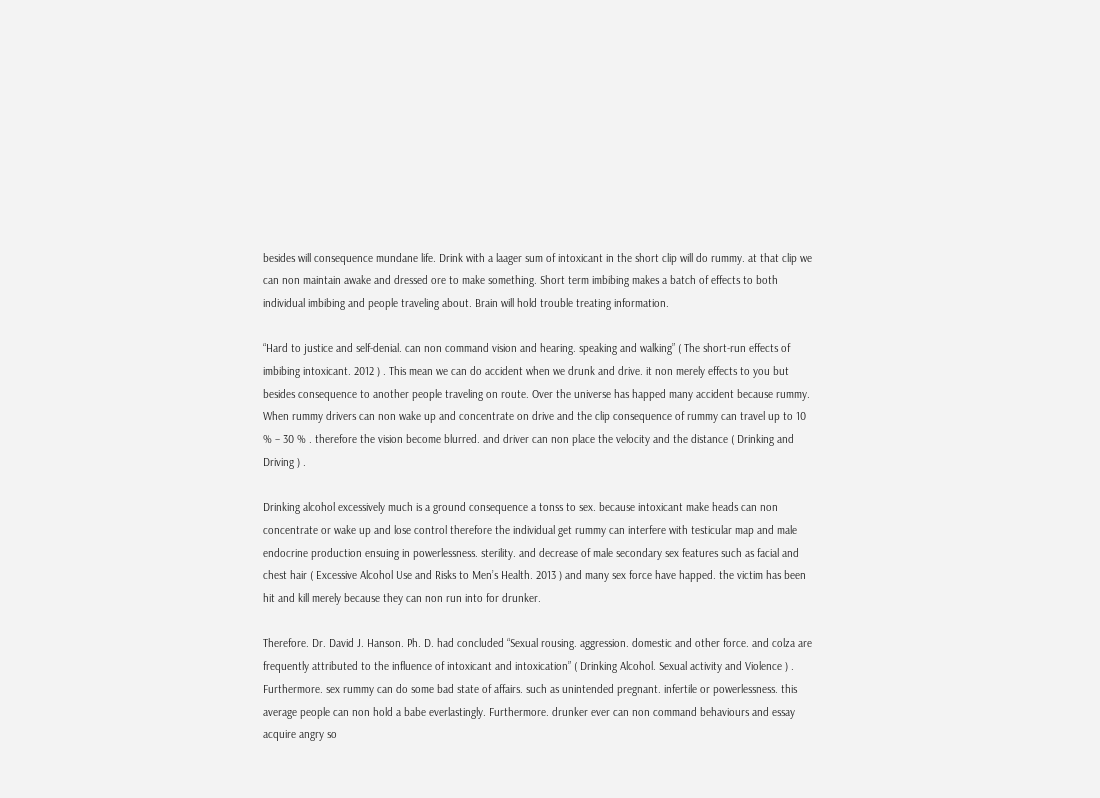besides will consequence mundane life. Drink with a laager sum of intoxicant in the short clip will do rummy. at that clip we can non maintain awake and dressed ore to make something. Short term imbibing makes a batch of effects to both individual imbibing and people traveling about. Brain will hold trouble treating information.

“Hard to justice and self-denial. can non command vision and hearing. speaking and walking” ( The short-run effects of imbibing intoxicant. 2012 ) . This mean we can do accident when we drunk and drive. it non merely effects to you but besides consequence to another people traveling on route. Over the universe has happed many accident because rummy. When rummy drivers can non wake up and concentrate on drive and the clip consequence of rummy can travel up to 10 % – 30 % . therefore the vision become blurred. and driver can non place the velocity and the distance ( Drinking and Driving ) .

Drinking alcohol excessively much is a ground consequence a tonss to sex. because intoxicant make heads can non concentrate or wake up and lose control therefore the individual get rummy can interfere with testicular map and male endocrine production ensuing in powerlessness. sterility. and decrease of male secondary sex features such as facial and chest hair ( Excessive Alcohol Use and Risks to Men’s Health. 2013 ) and many sex force have happed. the victim has been hit and kill merely because they can non run into for drunker.

Therefore. Dr. David J. Hanson. Ph. D. had concluded “Sexual rousing. aggression. domestic and other force. and colza are frequently attributed to the influence of intoxicant and intoxication” ( Drinking Alcohol. Sexual activity and Violence ) . Furthermore. sex rummy can do some bad state of affairs. such as unintended pregnant. infertile or powerlessness. this average people can non hold a babe everlastingly. Furthermore. drunker ever can non command behaviours and essay acquire angry so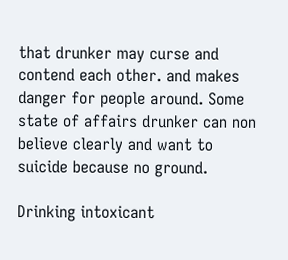that drunker may curse and contend each other. and makes danger for people around. Some state of affairs drunker can non believe clearly and want to suicide because no ground.

Drinking intoxicant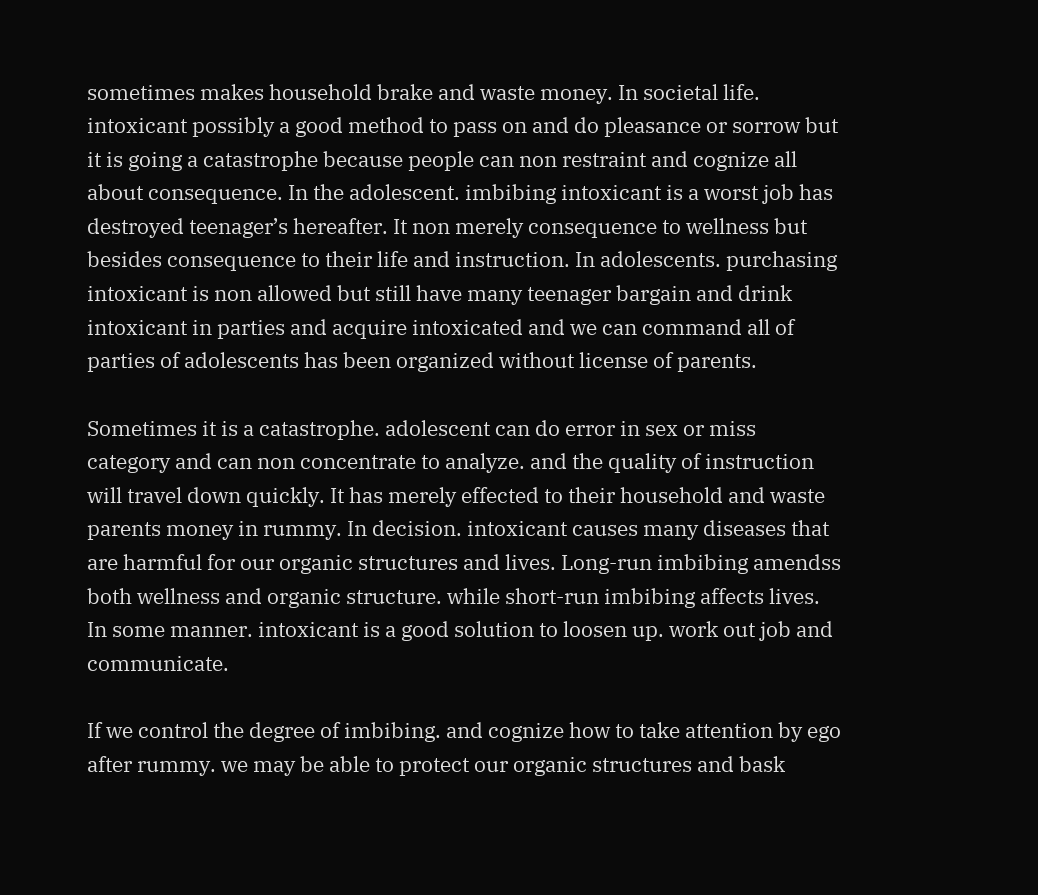sometimes makes household brake and waste money. In societal life. intoxicant possibly a good method to pass on and do pleasance or sorrow but it is going a catastrophe because people can non restraint and cognize all about consequence. In the adolescent. imbibing intoxicant is a worst job has destroyed teenager’s hereafter. It non merely consequence to wellness but besides consequence to their life and instruction. In adolescents. purchasing intoxicant is non allowed but still have many teenager bargain and drink intoxicant in parties and acquire intoxicated and we can command all of parties of adolescents has been organized without license of parents.

Sometimes it is a catastrophe. adolescent can do error in sex or miss category and can non concentrate to analyze. and the quality of instruction will travel down quickly. It has merely effected to their household and waste parents money in rummy. In decision. intoxicant causes many diseases that are harmful for our organic structures and lives. Long-run imbibing amendss both wellness and organic structure. while short-run imbibing affects lives. In some manner. intoxicant is a good solution to loosen up. work out job and communicate.

If we control the degree of imbibing. and cognize how to take attention by ego after rummy. we may be able to protect our organic structures and bask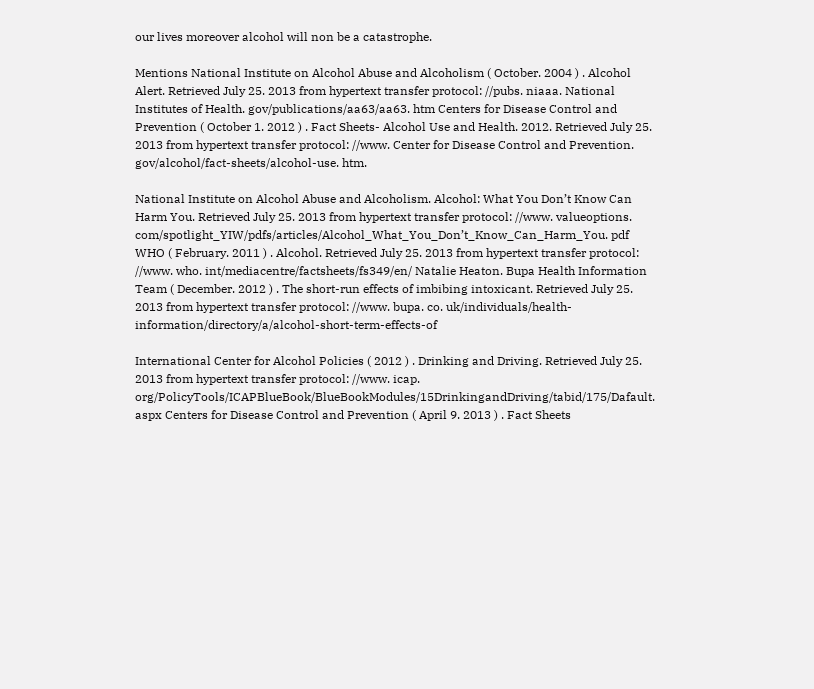our lives moreover alcohol will non be a catastrophe.

Mentions National Institute on Alcohol Abuse and Alcoholism ( October. 2004 ) . Alcohol Alert. Retrieved July 25. 2013 from hypertext transfer protocol: //pubs. niaaa. National Institutes of Health. gov/publications/aa63/aa63. htm Centers for Disease Control and Prevention ( October 1. 2012 ) . Fact Sheets- Alcohol Use and Health. 2012. Retrieved July 25. 2013 from hypertext transfer protocol: //www. Center for Disease Control and Prevention. gov/alcohol/fact-sheets/alcohol-use. htm.

National Institute on Alcohol Abuse and Alcoholism. Alcohol: What You Don’t Know Can Harm You. Retrieved July 25. 2013 from hypertext transfer protocol: //www. valueoptions. com/spotlight_YIW/pdfs/articles/Alcohol_What_You_Don’t_Know_Can_Harm_You. pdf WHO ( February. 2011 ) . Alcohol. Retrieved July 25. 2013 from hypertext transfer protocol: //www. who. int/mediacentre/factsheets/fs349/en/ Natalie Heaton. Bupa Health Information Team ( December. 2012 ) . The short-run effects of imbibing intoxicant. Retrieved July 25. 2013 from hypertext transfer protocol: //www. bupa. co. uk/individuals/health-information/directory/a/alcohol-short-term-effects-of

International Center for Alcohol Policies ( 2012 ) . Drinking and Driving. Retrieved July 25. 2013 from hypertext transfer protocol: //www. icap. org/PolicyTools/ICAPBlueBook/BlueBookModules/15DrinkingandDriving/tabid/175/Dafault. aspx Centers for Disease Control and Prevention ( April 9. 2013 ) . Fact Sheets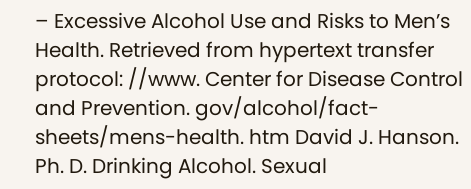– Excessive Alcohol Use and Risks to Men’s Health. Retrieved from hypertext transfer protocol: //www. Center for Disease Control and Prevention. gov/alcohol/fact-sheets/mens-health. htm David J. Hanson. Ph. D. Drinking Alcohol. Sexual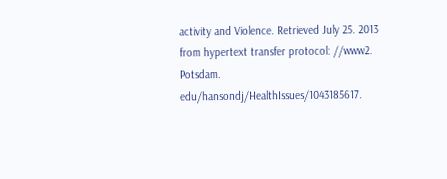activity and Violence. Retrieved July 25. 2013 from hypertext transfer protocol: //www2. Potsdam. edu/hansondj/HealthIssues/1043185617.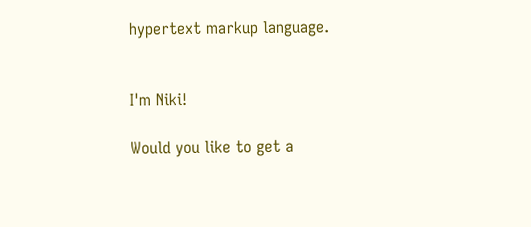hypertext markup language.


I'm Niki!

Would you like to get a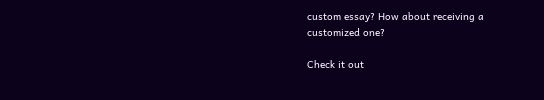custom essay? How about receiving a customized one?

Check it out